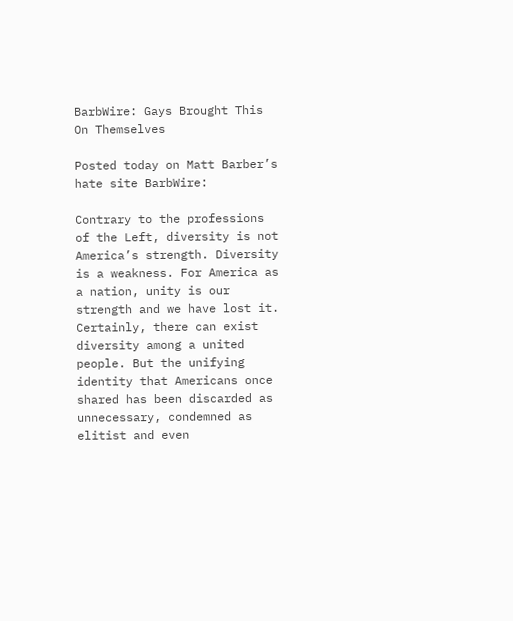BarbWire: Gays Brought This On Themselves

Posted today on Matt Barber’s hate site BarbWire:

Contrary to the professions of the Left, diversity is not America’s strength. Diversity is a weakness. For America as a nation, unity is our strength and we have lost it. Certainly, there can exist diversity among a united people. But the unifying identity that Americans once shared has been discarded as unnecessary, condemned as elitist and even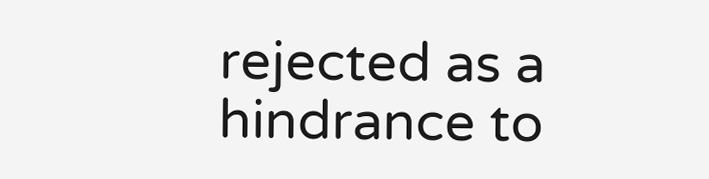rejected as a hindrance to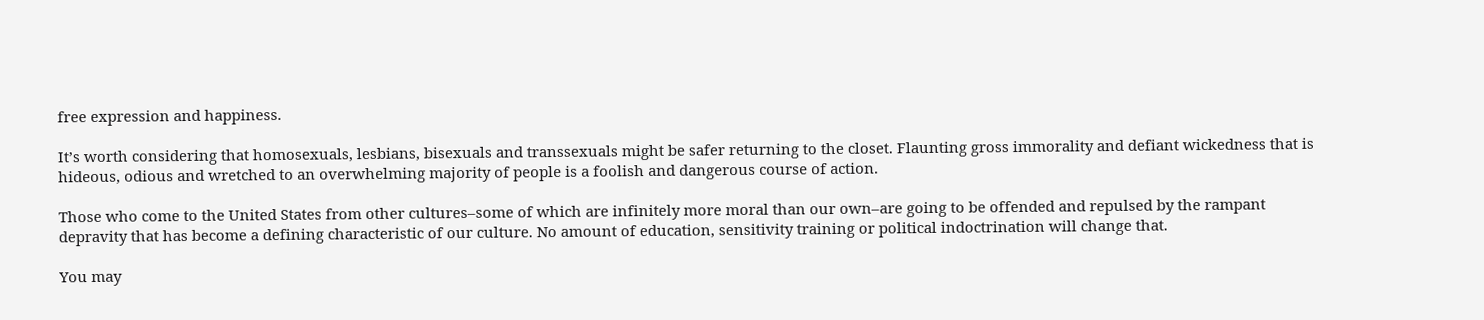free expression and happiness.

It’s worth considering that homosexuals, lesbians, bisexuals and transsexuals might be safer returning to the closet. Flaunting gross immorality and defiant wickedness that is hideous, odious and wretched to an overwhelming majority of people is a foolish and dangerous course of action.

Those who come to the United States from other cultures–some of which are infinitely more moral than our own–are going to be offended and repulsed by the rampant depravity that has become a defining characteristic of our culture. No amount of education, sensitivity training or political indoctrination will change that.

You may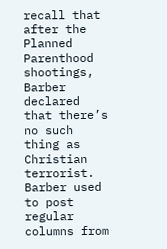recall that after the Planned Parenthood shootings, Barber declared that there’s no such thing as Christian terrorist. Barber used to post regular columns from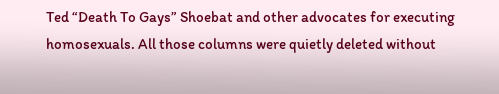Ted “Death To Gays” Shoebat and other advocates for executing homosexuals. All those columns were quietly deleted without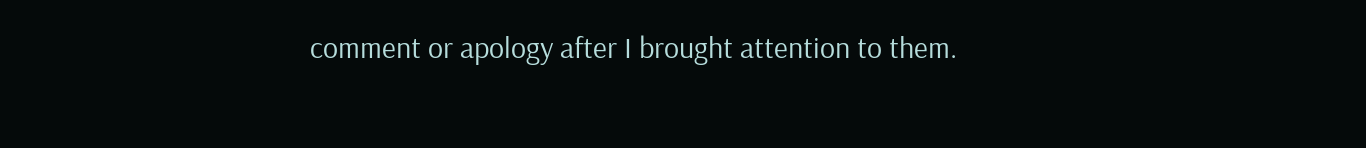comment or apology after I brought attention to them.